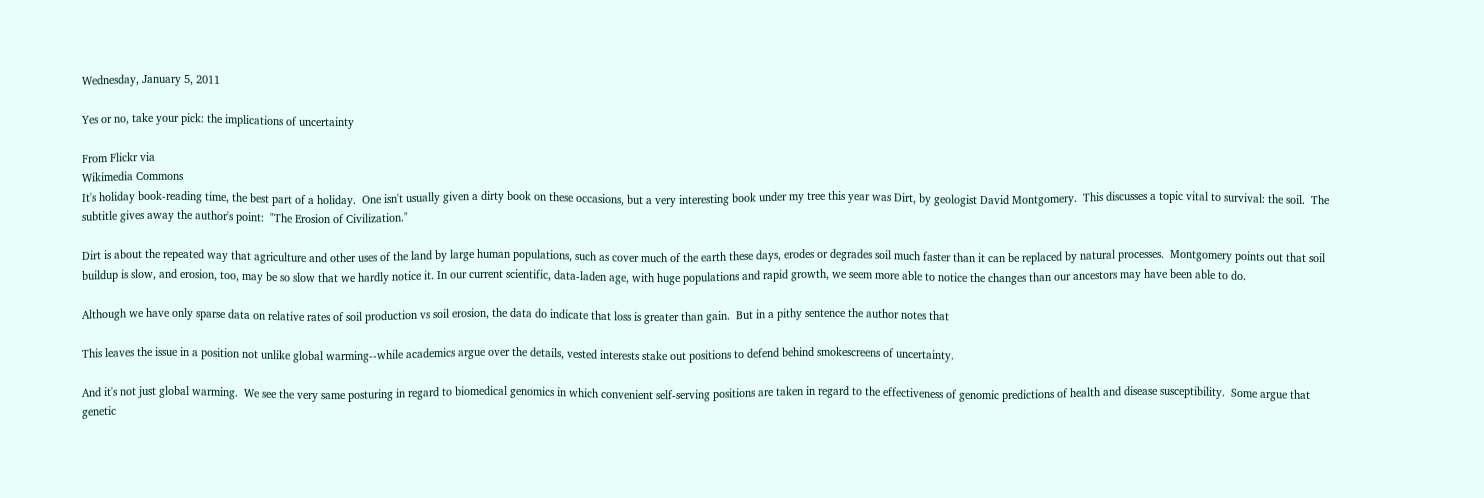Wednesday, January 5, 2011

Yes or no, take your pick: the implications of uncertainty

From Flickr via
Wikimedia Commons
It's holiday book-reading time, the best part of a holiday.  One isn't usually given a dirty book on these occasions, but a very interesting book under my tree this year was Dirt, by geologist David Montgomery.  This discusses a topic vital to survival: the soil.  The subtitle gives away the author's point:  "The Erosion of Civilization."

Dirt is about the repeated way that agriculture and other uses of the land by large human populations, such as cover much of the earth these days, erodes or degrades soil much faster than it can be replaced by natural processes.  Montgomery points out that soil buildup is slow, and erosion, too, may be so slow that we hardly notice it. In our current scientific, data-laden age, with huge populations and rapid growth, we seem more able to notice the changes than our ancestors may have been able to do.

Although we have only sparse data on relative rates of soil production vs soil erosion, the data do indicate that loss is greater than gain.  But in a pithy sentence the author notes that

This leaves the issue in a position not unlike global warming--while academics argue over the details, vested interests stake out positions to defend behind smokescreens of uncertainty.

And it's not just global warming.  We see the very same posturing in regard to biomedical genomics in which convenient self-serving positions are taken in regard to the effectiveness of genomic predictions of health and disease susceptibility.  Some argue that genetic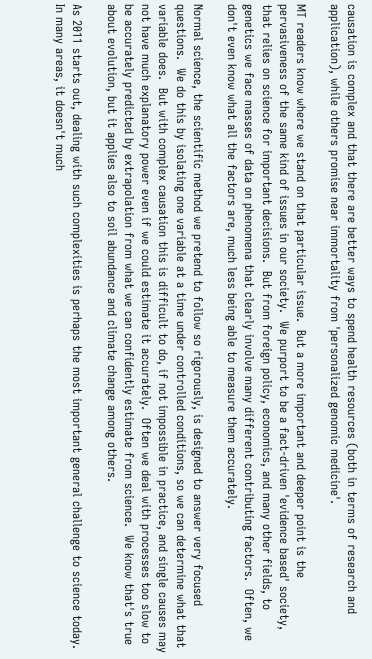causation is complex and that there are better ways to spend health resources (both in terms of research and application), while others promise near immortality from 'personalized genomic medicine'.

MT readers know where we stand on that particular issue.  But a more important and deeper point is the pervasiveness of the same kind of issues in our society.  We purport to be a fact-driven 'evidence based' society, that relies on science for important decisions.  But from foreign policy, economics, and many other fields, to genetics we face masses of data on phenomena that clearly involve many different contributing factors.  Often, we don't even know what all the factors are, much less being able to measure them accurately.

Normal science, the scientific method we pretend to follow so rigorously, is designed to answer very focused questions.  We do this by isolating one variable at a time under controlled conditions, so we can determine what that variable does.  But with complex causation this is difficult to do, if not impossible in practice, and single causes may not have much explanatory power even if we could estimate it accurately.  Often we deal with processes too slow to be accurately predicted by extrapolation from what we can confidently estimate from science.  We know that's true about evolution, but it applies also to soil abundance and climate change among others.

As 2011 starts out, dealing with such complexities is perhaps the most important general challenge to science today.  In many areas, it doesn't much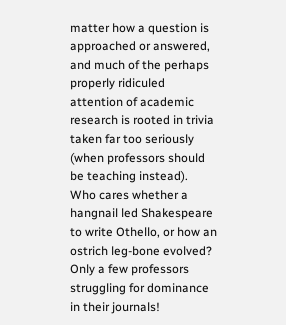matter how a question is approached or answered, and much of the perhaps properly ridiculed attention of academic research is rooted in trivia taken far too seriously (when professors should be teaching instead).  Who cares whether a hangnail led Shakespeare to write Othello, or how an ostrich leg-bone evolved?  Only a few professors struggling for dominance in their journals!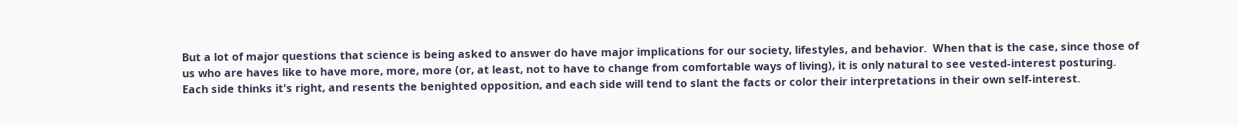But a lot of major questions that science is being asked to answer do have major implications for our society, lifestyles, and behavior.  When that is the case, since those of us who are haves like to have more, more, more (or, at least, not to have to change from comfortable ways of living), it is only natural to see vested-interest posturing.  Each side thinks it's right, and resents the benighted opposition, and each side will tend to slant the facts or color their interpretations in their own self-interest.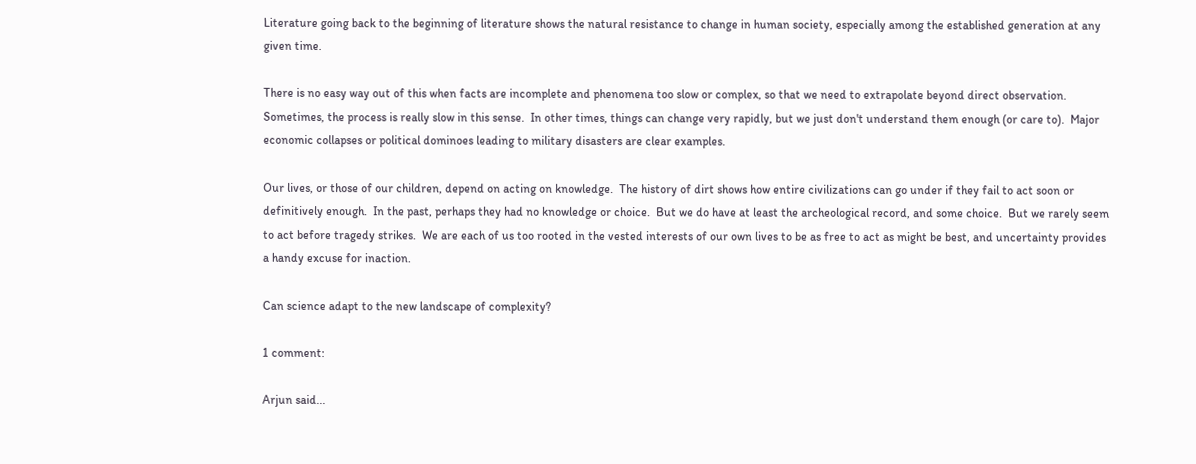Literature going back to the beginning of literature shows the natural resistance to change in human society, especially among the established generation at any given time.

There is no easy way out of this when facts are incomplete and phenomena too slow or complex, so that we need to extrapolate beyond direct observation.  Sometimes, the process is really slow in this sense.  In other times, things can change very rapidly, but we just don't understand them enough (or care to).  Major economic collapses or political dominoes leading to military disasters are clear examples.

Our lives, or those of our children, depend on acting on knowledge.  The history of dirt shows how entire civilizations can go under if they fail to act soon or definitively enough.  In the past, perhaps they had no knowledge or choice.  But we do have at least the archeological record, and some choice.  But we rarely seem to act before tragedy strikes.  We are each of us too rooted in the vested interests of our own lives to be as free to act as might be best, and uncertainty provides a handy excuse for inaction.

Can science adapt to the new landscape of complexity?

1 comment:

Arjun said...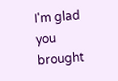I'm glad you brought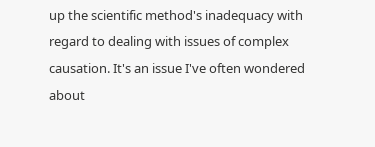up the scientific method's inadequacy with regard to dealing with issues of complex causation. It's an issue I've often wondered about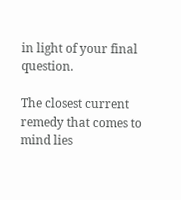in light of your final question.

The closest current remedy that comes to mind lies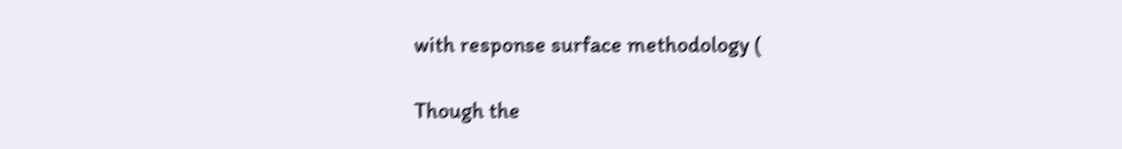with response surface methodology (

Though the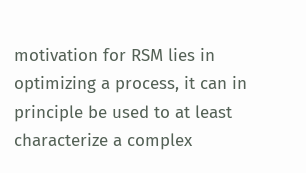motivation for RSM lies in optimizing a process, it can in principle be used to at least characterize a complex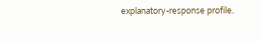explanatory-response profile.